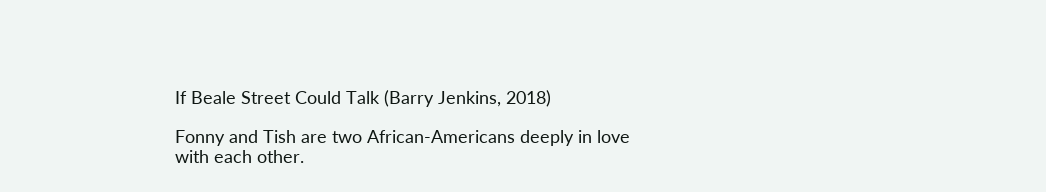If Beale Street Could Talk (Barry Jenkins, 2018)

Fonny and Tish are two African-Americans deeply in love with each other.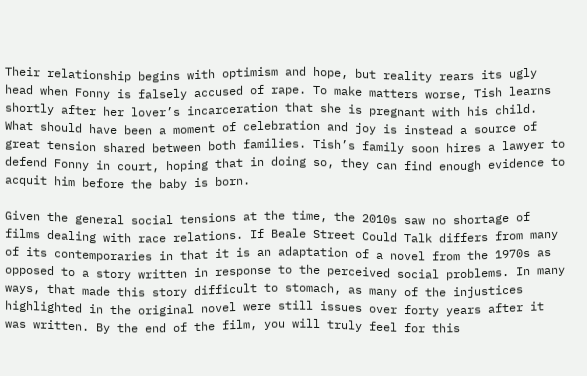Their relationship begins with optimism and hope, but reality rears its ugly head when Fonny is falsely accused of rape. To make matters worse, Tish learns shortly after her lover’s incarceration that she is pregnant with his child. What should have been a moment of celebration and joy is instead a source of great tension shared between both families. Tish’s family soon hires a lawyer to defend Fonny in court, hoping that in doing so, they can find enough evidence to acquit him before the baby is born.

Given the general social tensions at the time, the 2010s saw no shortage of films dealing with race relations. If Beale Street Could Talk differs from many of its contemporaries in that it is an adaptation of a novel from the 1970s as opposed to a story written in response to the perceived social problems. In many ways, that made this story difficult to stomach, as many of the injustices highlighted in the original novel were still issues over forty years after it was written. By the end of the film, you will truly feel for this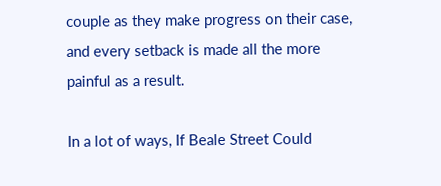couple as they make progress on their case, and every setback is made all the more painful as a result.

In a lot of ways, If Beale Street Could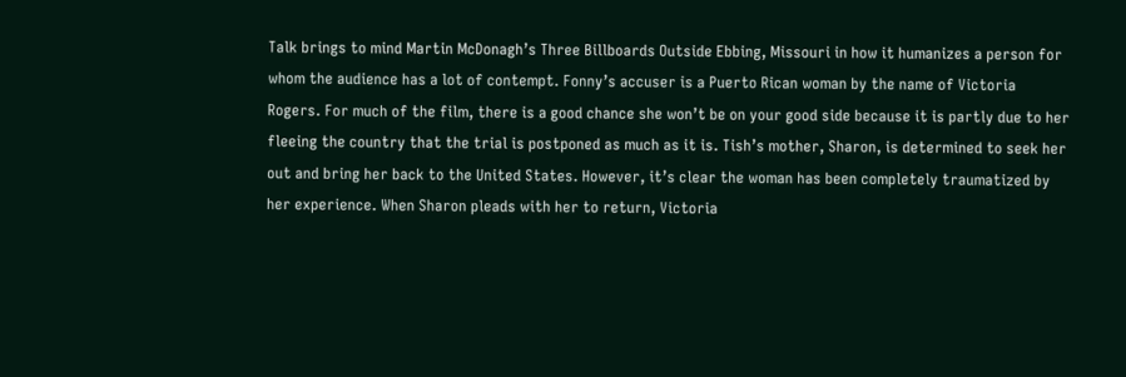Talk brings to mind Martin McDonagh’s Three Billboards Outside Ebbing, Missouri in how it humanizes a person for whom the audience has a lot of contempt. Fonny’s accuser is a Puerto Rican woman by the name of Victoria Rogers. For much of the film, there is a good chance she won’t be on your good side because it is partly due to her fleeing the country that the trial is postponed as much as it is. Tish’s mother, Sharon, is determined to seek her out and bring her back to the United States. However, it’s clear the woman has been completely traumatized by her experience. When Sharon pleads with her to return, Victoria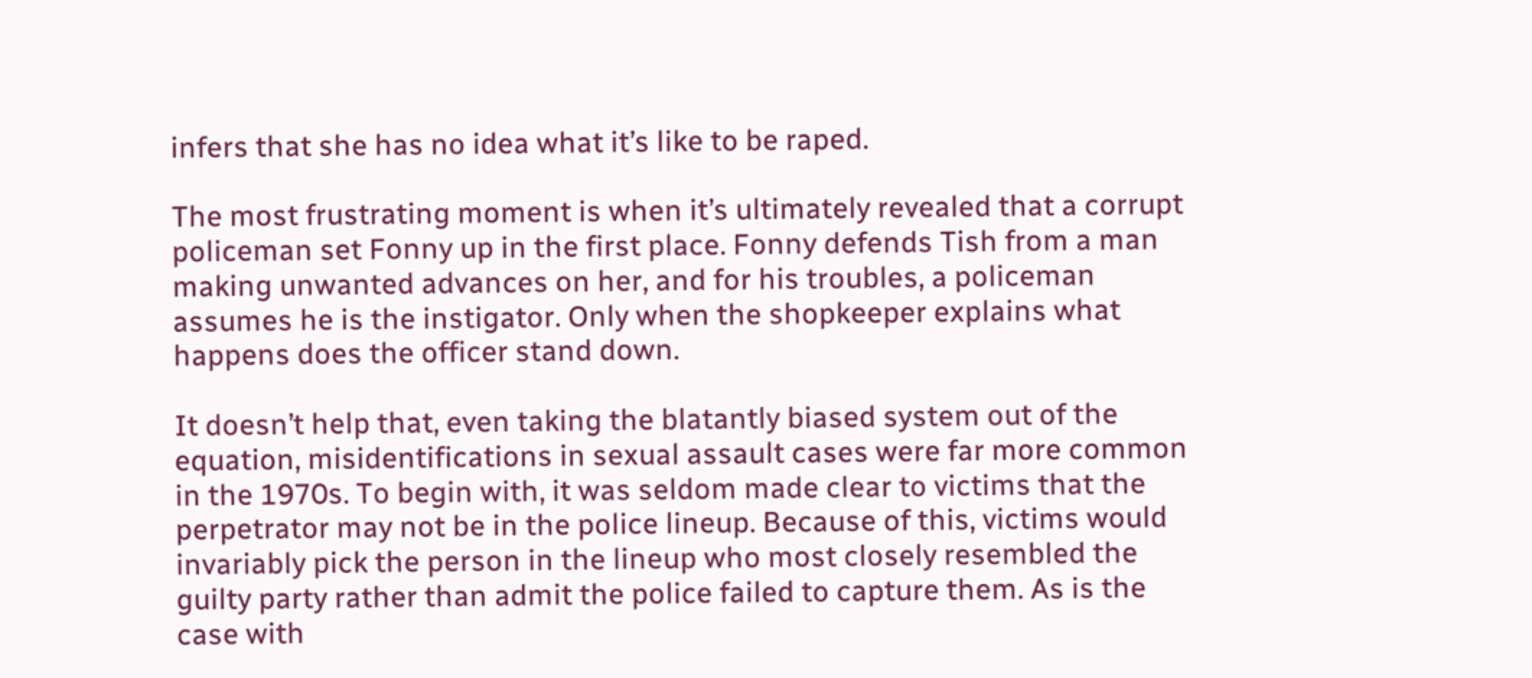infers that she has no idea what it’s like to be raped.

The most frustrating moment is when it’s ultimately revealed that a corrupt policeman set Fonny up in the first place. Fonny defends Tish from a man making unwanted advances on her, and for his troubles, a policeman assumes he is the instigator. Only when the shopkeeper explains what happens does the officer stand down.

It doesn’t help that, even taking the blatantly biased system out of the equation, misidentifications in sexual assault cases were far more common in the 1970s. To begin with, it was seldom made clear to victims that the perpetrator may not be in the police lineup. Because of this, victims would invariably pick the person in the lineup who most closely resembled the guilty party rather than admit the police failed to capture them. As is the case with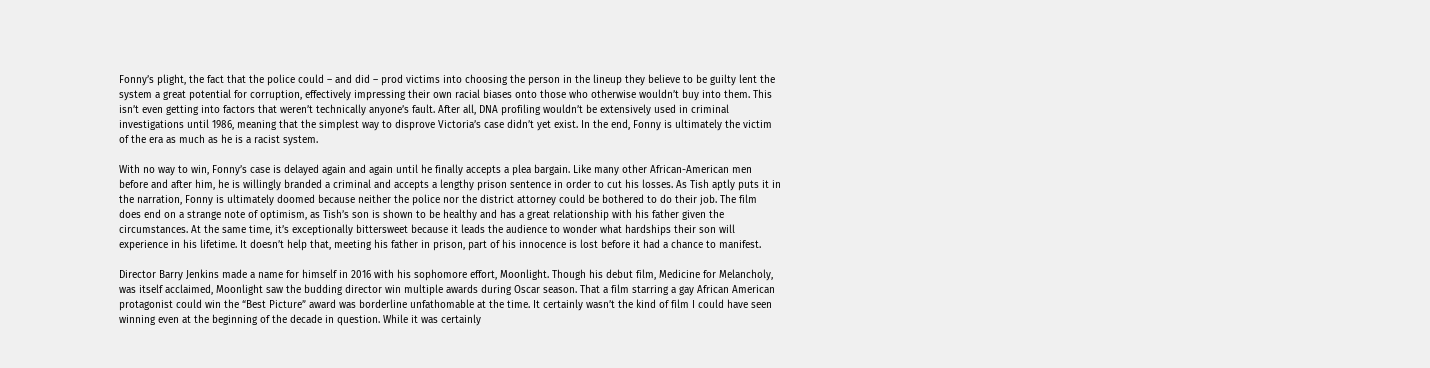Fonny’s plight, the fact that the police could – and did – prod victims into choosing the person in the lineup they believe to be guilty lent the system a great potential for corruption, effectively impressing their own racial biases onto those who otherwise wouldn’t buy into them. This isn’t even getting into factors that weren’t technically anyone’s fault. After all, DNA profiling wouldn’t be extensively used in criminal investigations until 1986, meaning that the simplest way to disprove Victoria’s case didn’t yet exist. In the end, Fonny is ultimately the victim of the era as much as he is a racist system.

With no way to win, Fonny’s case is delayed again and again until he finally accepts a plea bargain. Like many other African-American men before and after him, he is willingly branded a criminal and accepts a lengthy prison sentence in order to cut his losses. As Tish aptly puts it in the narration, Fonny is ultimately doomed because neither the police nor the district attorney could be bothered to do their job. The film does end on a strange note of optimism, as Tish’s son is shown to be healthy and has a great relationship with his father given the circumstances. At the same time, it’s exceptionally bittersweet because it leads the audience to wonder what hardships their son will experience in his lifetime. It doesn’t help that, meeting his father in prison, part of his innocence is lost before it had a chance to manifest.

Director Barry Jenkins made a name for himself in 2016 with his sophomore effort, Moonlight. Though his debut film, Medicine for Melancholy, was itself acclaimed, Moonlight saw the budding director win multiple awards during Oscar season. That a film starring a gay African American protagonist could win the “Best Picture” award was borderline unfathomable at the time. It certainly wasn’t the kind of film I could have seen winning even at the beginning of the decade in question. While it was certainly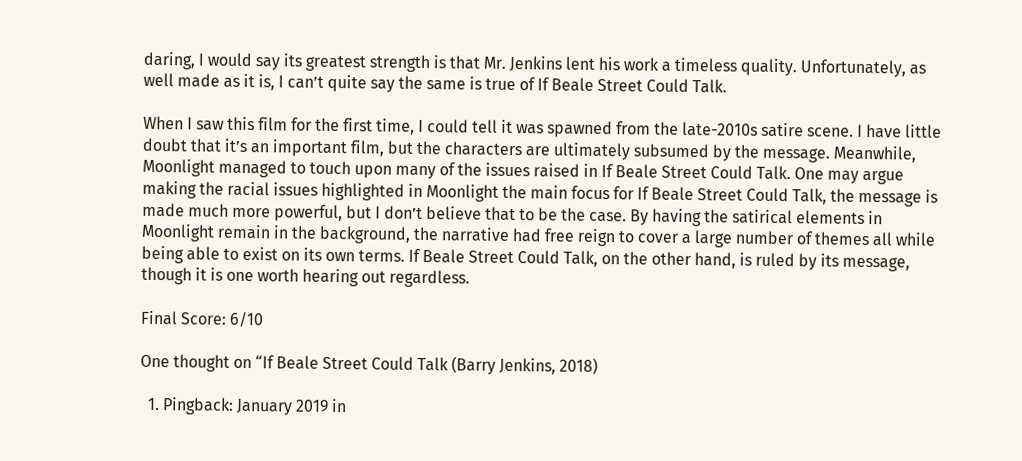daring, I would say its greatest strength is that Mr. Jenkins lent his work a timeless quality. Unfortunately, as well made as it is, I can’t quite say the same is true of If Beale Street Could Talk.

When I saw this film for the first time, I could tell it was spawned from the late-2010s satire scene. I have little doubt that it’s an important film, but the characters are ultimately subsumed by the message. Meanwhile, Moonlight managed to touch upon many of the issues raised in If Beale Street Could Talk. One may argue making the racial issues highlighted in Moonlight the main focus for If Beale Street Could Talk, the message is made much more powerful, but I don’t believe that to be the case. By having the satirical elements in Moonlight remain in the background, the narrative had free reign to cover a large number of themes all while being able to exist on its own terms. If Beale Street Could Talk, on the other hand, is ruled by its message, though it is one worth hearing out regardless.

Final Score: 6/10

One thought on “If Beale Street Could Talk (Barry Jenkins, 2018)

  1. Pingback: January 2019 in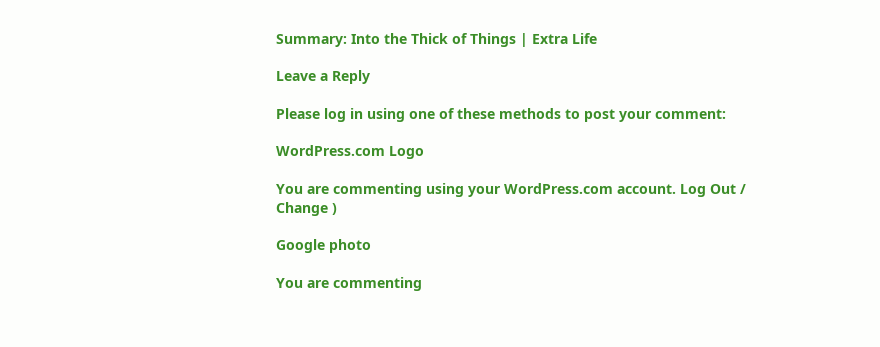Summary: Into the Thick of Things | Extra Life

Leave a Reply

Please log in using one of these methods to post your comment:

WordPress.com Logo

You are commenting using your WordPress.com account. Log Out /  Change )

Google photo

You are commenting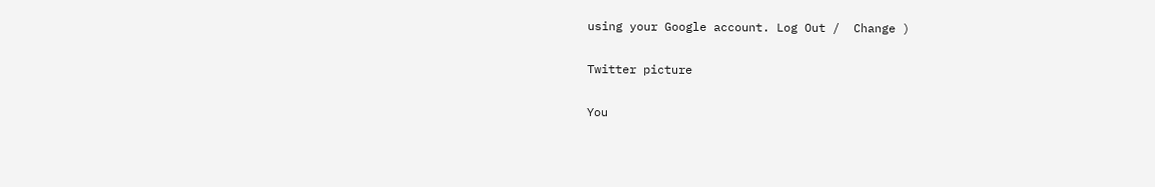using your Google account. Log Out /  Change )

Twitter picture

You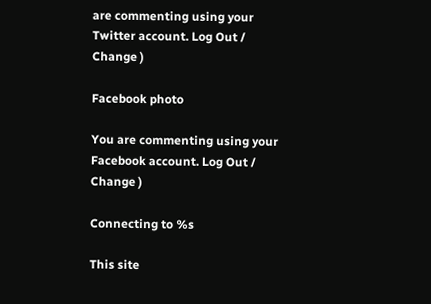are commenting using your Twitter account. Log Out /  Change )

Facebook photo

You are commenting using your Facebook account. Log Out /  Change )

Connecting to %s

This site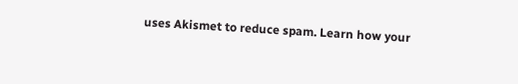uses Akismet to reduce spam. Learn how your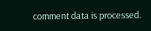comment data is processed.